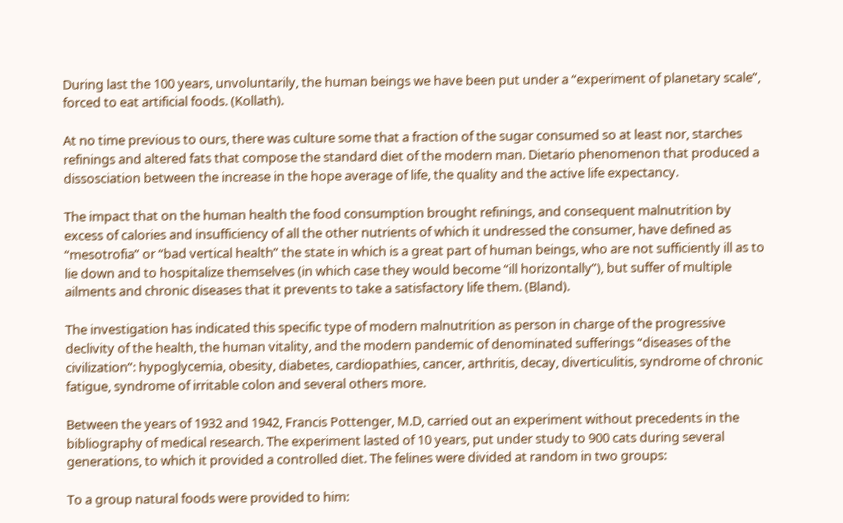During last the 100 years, unvoluntarily, the human beings we have been put under a “experiment of planetary scale”, forced to eat artificial foods. (Kollath).

At no time previous to ours, there was culture some that a fraction of the sugar consumed so at least nor, starches refinings and altered fats that compose the standard diet of the modern man. Dietario phenomenon that produced a dissosciation between the increase in the hope average of life, the quality and the active life expectancy.

The impact that on the human health the food consumption brought refinings, and consequent malnutrition by excess of calories and insufficiency of all the other nutrients of which it undressed the consumer, have defined as “mesotrofia” or “bad vertical health” the state in which is a great part of human beings, who are not sufficiently ill as to lie down and to hospitalize themselves (in which case they would become “ill horizontally”), but suffer of multiple ailments and chronic diseases that it prevents to take a satisfactory life them. (Bland).

The investigation has indicated this specific type of modern malnutrition as person in charge of the progressive declivity of the health, the human vitality, and the modern pandemic of denominated sufferings “diseases of the civilization”: hypoglycemia, obesity, diabetes, cardiopathies, cancer, arthritis, decay, diverticulitis, syndrome of chronic fatigue, syndrome of irritable colon and several others more.

Between the years of 1932 and 1942, Francis Pottenger, M.D, carried out an experiment without precedents in the bibliography of medical research. The experiment lasted of 10 years, put under study to 900 cats during several generations, to which it provided a controlled diet. The felines were divided at random in two groups:

To a group natural foods were provided to him: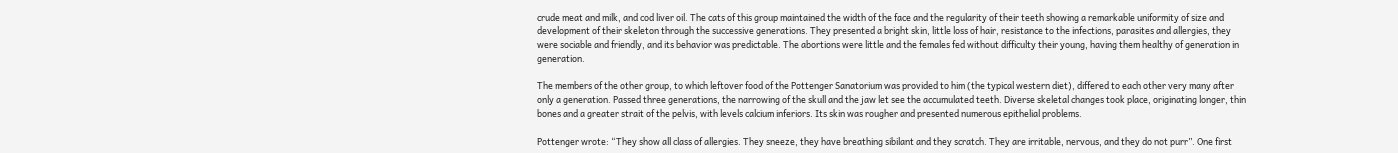crude meat and milk, and cod liver oil. The cats of this group maintained the width of the face and the regularity of their teeth showing a remarkable uniformity of size and development of their skeleton through the successive generations. They presented a bright skin, little loss of hair, resistance to the infections, parasites and allergies, they were sociable and friendly, and its behavior was predictable. The abortions were little and the females fed without difficulty their young, having them healthy of generation in generation.

The members of the other group, to which leftover food of the Pottenger Sanatorium was provided to him (the typical western diet), differed to each other very many after only a generation. Passed three generations, the narrowing of the skull and the jaw let see the accumulated teeth. Diverse skeletal changes took place, originating longer, thin bones and a greater strait of the pelvis, with levels calcium inferiors. Its skin was rougher and presented numerous epithelial problems.

Pottenger wrote: “They show all class of allergies. They sneeze, they have breathing sibilant and they scratch. They are irritable, nervous, and they do not purr”. One first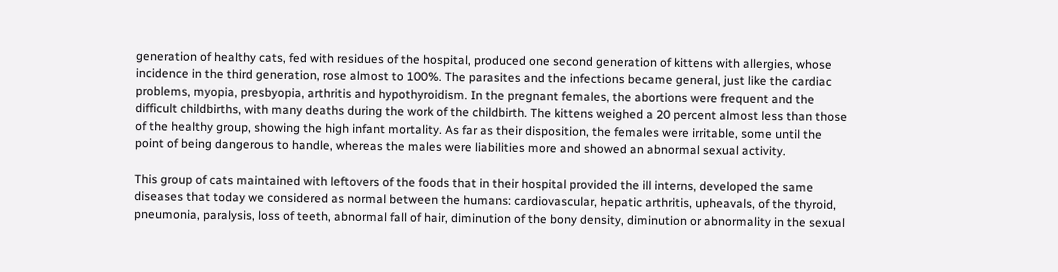generation of healthy cats, fed with residues of the hospital, produced one second generation of kittens with allergies, whose incidence in the third generation, rose almost to 100%. The parasites and the infections became general, just like the cardiac problems, myopia, presbyopia, arthritis and hypothyroidism. In the pregnant females, the abortions were frequent and the difficult childbirths, with many deaths during the work of the childbirth. The kittens weighed a 20 percent almost less than those of the healthy group, showing the high infant mortality. As far as their disposition, the females were irritable, some until the point of being dangerous to handle, whereas the males were liabilities more and showed an abnormal sexual activity.

This group of cats maintained with leftovers of the foods that in their hospital provided the ill interns, developed the same diseases that today we considered as normal between the humans: cardiovascular, hepatic arthritis, upheavals, of the thyroid, pneumonia, paralysis, loss of teeth, abnormal fall of hair, diminution of the bony density, diminution or abnormality in the sexual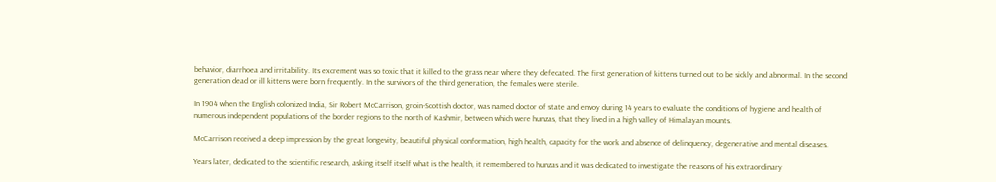behavior, diarrhoea and irritability. Its excrement was so toxic that it killed to the grass near where they defecated. The first generation of kittens turned out to be sickly and abnormal. In the second generation dead or ill kittens were born frequently. In the survivors of the third generation, the females were sterile.

In 1904 when the English colonized India, Sir Robert McCarrison, groin-Scottish doctor, was named doctor of state and envoy during 14 years to evaluate the conditions of hygiene and health of numerous independent populations of the border regions to the north of Kashmir, between which were hunzas, that they lived in a high valley of Himalayan mounts.

McCarrison received a deep impression by the great longevity, beautiful physical conformation, high health, capacity for the work and absence of delinquency, degenerative and mental diseases.

Years later, dedicated to the scientific research, asking itself itself what is the health, it remembered to hunzas and it was dedicated to investigate the reasons of his extraordinary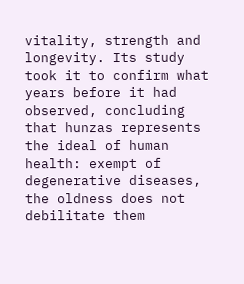vitality, strength and longevity. Its study took it to confirm what years before it had observed, concluding that hunzas represents the ideal of human health: exempt of degenerative diseases, the oldness does not debilitate them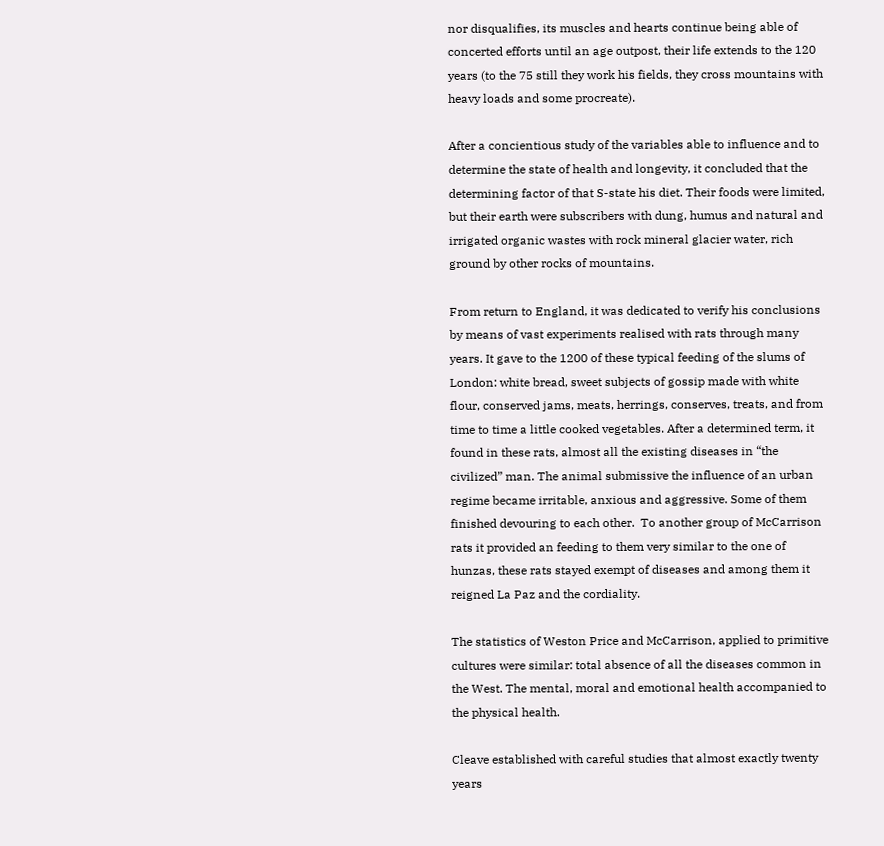nor disqualifies, its muscles and hearts continue being able of concerted efforts until an age outpost, their life extends to the 120 years (to the 75 still they work his fields, they cross mountains with heavy loads and some procreate).

After a concientious study of the variables able to influence and to determine the state of health and longevity, it concluded that the determining factor of that S-state his diet. Their foods were limited, but their earth were subscribers with dung, humus and natural and irrigated organic wastes with rock mineral glacier water, rich ground by other rocks of mountains.

From return to England, it was dedicated to verify his conclusions by means of vast experiments realised with rats through many years. It gave to the 1200 of these typical feeding of the slums of London: white bread, sweet subjects of gossip made with white flour, conserved jams, meats, herrings, conserves, treats, and from time to time a little cooked vegetables. After a determined term, it found in these rats, almost all the existing diseases in “the civilized” man. The animal submissive the influence of an urban regime became irritable, anxious and aggressive. Some of them finished devouring to each other.  To another group of McCarrison rats it provided an feeding to them very similar to the one of hunzas, these rats stayed exempt of diseases and among them it reigned La Paz and the cordiality.

The statistics of Weston Price and McCarrison, applied to primitive cultures were similar: total absence of all the diseases common in the West. The mental, moral and emotional health accompanied to the physical health.

Cleave established with careful studies that almost exactly twenty years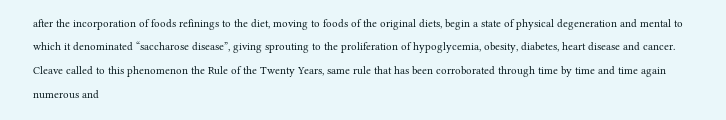after the incorporation of foods refinings to the diet, moving to foods of the original diets, begin a state of physical degeneration and mental to which it denominated “saccharose disease”, giving sprouting to the proliferation of hypoglycemia, obesity, diabetes, heart disease and cancer. Cleave called to this phenomenon the Rule of the Twenty Years, same rule that has been corroborated through time by time and time again numerous and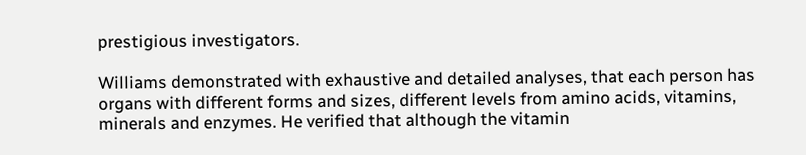prestigious investigators.

Williams demonstrated with exhaustive and detailed analyses, that each person has organs with different forms and sizes, different levels from amino acids, vitamins, minerals and enzymes. He verified that although the vitamin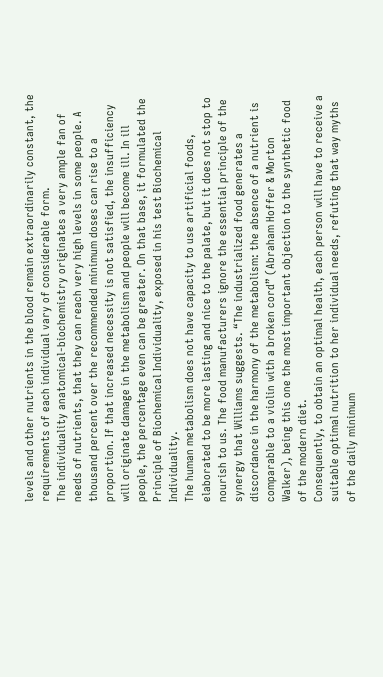levels and other nutrients in the blood remain extraordinarily constant, the requirements of each individual vary of considerable form.
The individuality anatomical-biochemistry originates a very ample fan of needs of nutrients, that they can reach very high levels in some people. A thousand percent over the recommended minimum doses can rise to a proportion. If that increased necessity is not satisfied, the insufficiency will originate damage in the metabolism and people will become ill. In ill people, the percentage even can be greater. On that base, it formulated the Principle of Biochemical Individuality, exposed in his test Biochemical Individuality.
The human metabolism does not have capacity to use artificial foods, elaborated to be more lasting and nice to the palate, but it does not stop to nourish to us. The food manufacturers ignore the essential principle of the synergy that Williams suggests. “The industrialized food generates a discordance in the harmony of the metabolism: the absence of a nutrient is comparable to a violin with a broken cord” (Abraham Hoffer & Morton Walker), being this one the most important objection to the synthetic food of the modern diet.
Consequently, to obtain an optimal health, each person will have to receive a suitable optimal nutrition to her individual needs, refuting that way myths of the daily minimum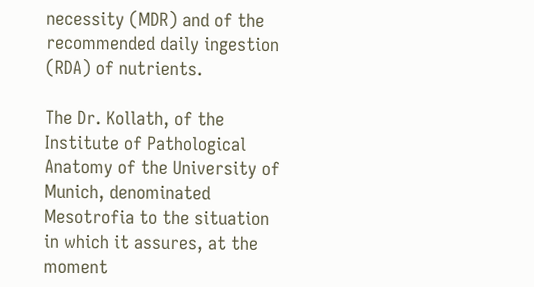necessity (MDR) and of the recommended daily ingestion (RDA) of nutrients.

The Dr. Kollath, of the Institute of Pathological Anatomy of the University of Munich, denominated Mesotrofia to the situation in which it assures, at the moment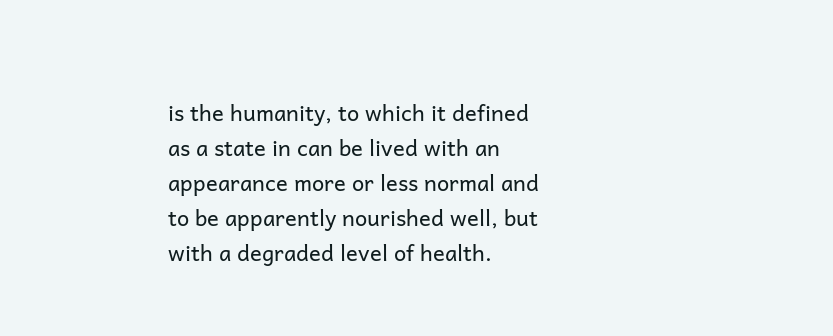is the humanity, to which it defined as a state in can be lived with an appearance more or less normal and to be apparently nourished well, but with a degraded level of health.